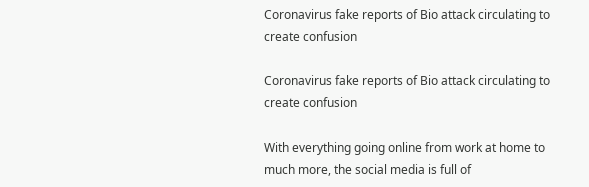Coronavirus fake reports of Bio attack circulating to create confusion

Coronavirus fake reports of Bio attack circulating to create confusion

With everything going online from work at home to much more, the social media is full of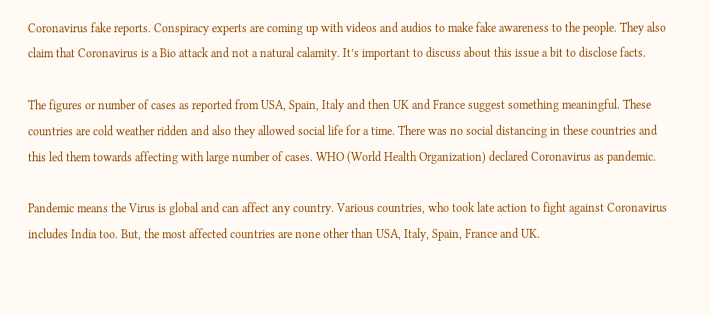Coronavirus fake reports. Conspiracy experts are coming up with videos and audios to make fake awareness to the people. They also claim that Coronavirus is a Bio attack and not a natural calamity. It’s important to discuss about this issue a bit to disclose facts.

The figures or number of cases as reported from USA, Spain, Italy and then UK and France suggest something meaningful. These countries are cold weather ridden and also they allowed social life for a time. There was no social distancing in these countries and this led them towards affecting with large number of cases. WHO (World Health Organization) declared Coronavirus as pandemic.

Pandemic means the Virus is global and can affect any country. Various countries, who took late action to fight against Coronavirus includes India too. But, the most affected countries are none other than USA, Italy, Spain, France and UK.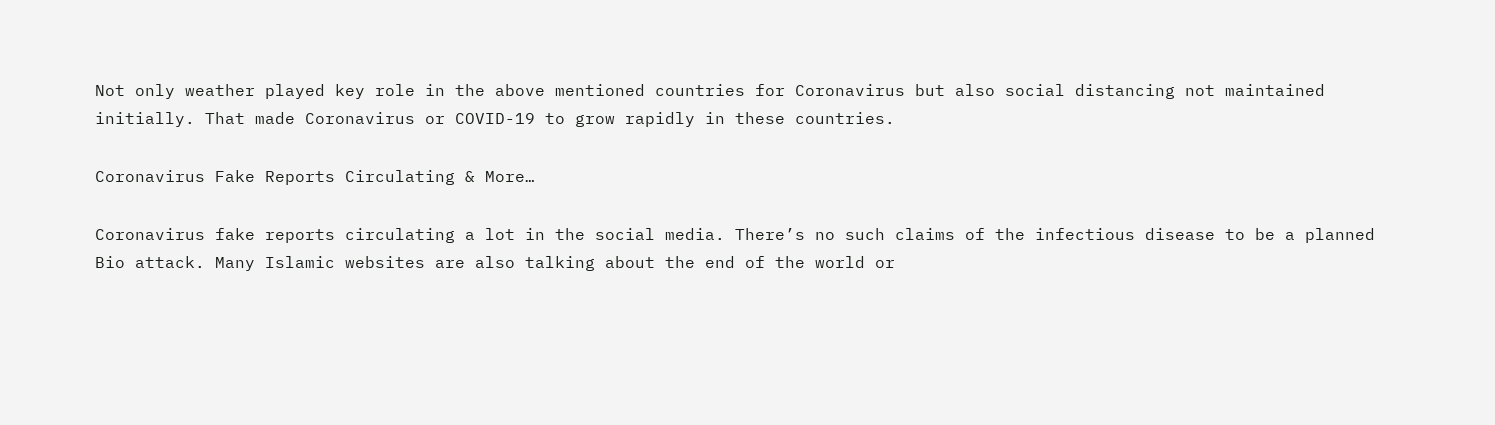Not only weather played key role in the above mentioned countries for Coronavirus but also social distancing not maintained initially. That made Coronavirus or COVID-19 to grow rapidly in these countries.

Coronavirus Fake Reports Circulating & More…

Coronavirus fake reports circulating a lot in the social media. There’s no such claims of the infectious disease to be a planned Bio attack. Many Islamic websites are also talking about the end of the world or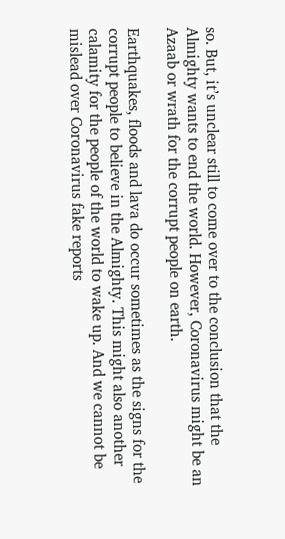so. But, it’s unclear still to come over to the conclusion that the Almighty wants to end the world. However, Coronavirus might be an Azaab or wrath for the corrupt people on earth.

Earthquakes, floods and lava do occur sometimes as the signs for the corrupt people to believe in the Almighty. This might also another calamity for the people of the world to wake up. And we cannot be mislead over Coronavirus fake reports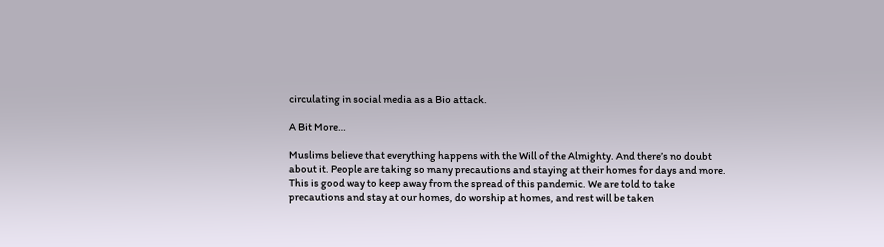circulating in social media as a Bio attack.

A Bit More…

Muslims believe that everything happens with the Will of the Almighty. And there’s no doubt about it. People are taking so many precautions and staying at their homes for days and more. This is good way to keep away from the spread of this pandemic. We are told to take precautions and stay at our homes, do worship at homes, and rest will be taken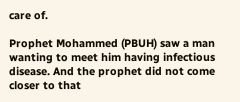care of.

Prophet Mohammed (PBUH) saw a man wanting to meet him having infectious disease. And the prophet did not come closer to that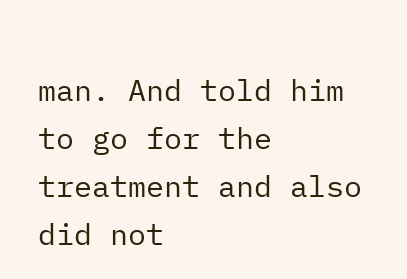man. And told him to go for the treatment and also did not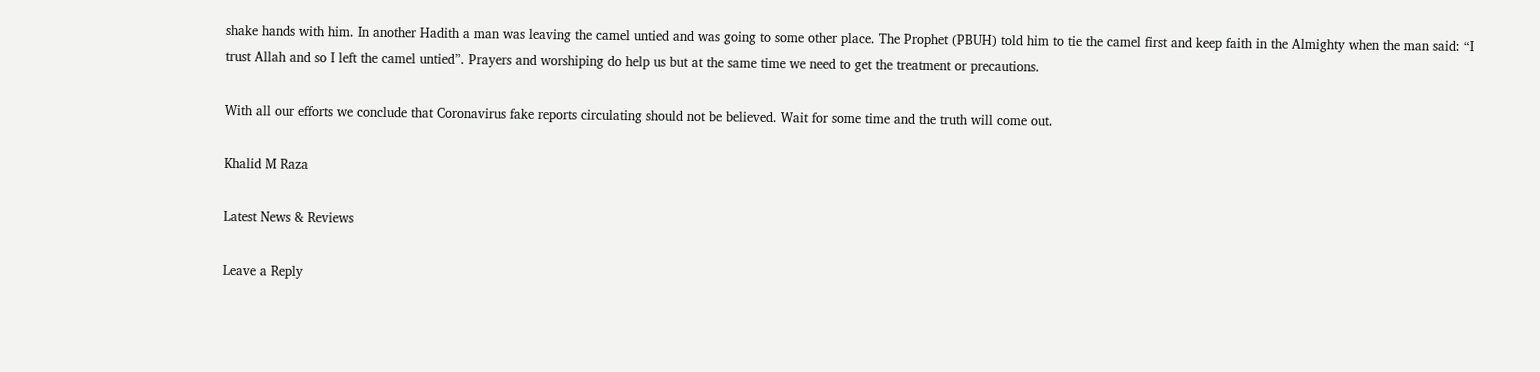shake hands with him. In another Hadith a man was leaving the camel untied and was going to some other place. The Prophet (PBUH) told him to tie the camel first and keep faith in the Almighty when the man said: “I trust Allah and so I left the camel untied”. Prayers and worshiping do help us but at the same time we need to get the treatment or precautions.

With all our efforts we conclude that Coronavirus fake reports circulating should not be believed. Wait for some time and the truth will come out.

Khalid M Raza

Latest News & Reviews

Leave a Reply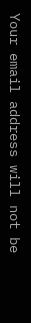Your email address will not be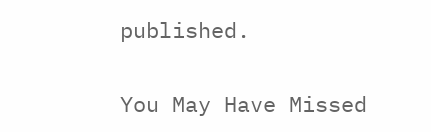published.

You May Have Missed